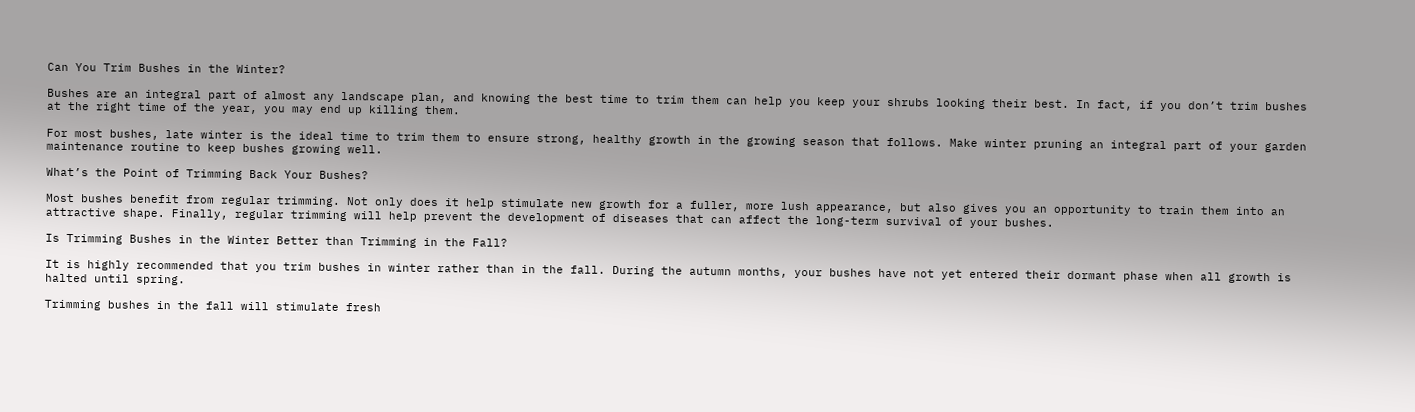Can You Trim Bushes in the Winter?

Bushes are an integral part of almost any landscape plan, and knowing the best time to trim them can help you keep your shrubs looking their best. In fact, if you don’t trim bushes at the right time of the year, you may end up killing them.

For most bushes, late winter is the ideal time to trim them to ensure strong, healthy growth in the growing season that follows. Make winter pruning an integral part of your garden maintenance routine to keep bushes growing well.

What’s the Point of Trimming Back Your Bushes?

Most bushes benefit from regular trimming. Not only does it help stimulate new growth for a fuller, more lush appearance, but also gives you an opportunity to train them into an attractive shape. Finally, regular trimming will help prevent the development of diseases that can affect the long-term survival of your bushes.

Is Trimming Bushes in the Winter Better than Trimming in the Fall?

It is highly recommended that you trim bushes in winter rather than in the fall. During the autumn months, your bushes have not yet entered their dormant phase when all growth is halted until spring.

Trimming bushes in the fall will stimulate fresh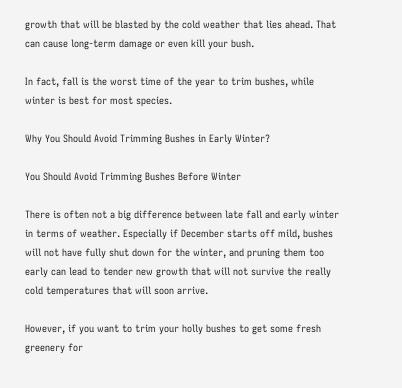growth that will be blasted by the cold weather that lies ahead. That can cause long-term damage or even kill your bush.

In fact, fall is the worst time of the year to trim bushes, while winter is best for most species.

Why You Should Avoid Trimming Bushes in Early Winter?

You Should Avoid Trimming Bushes Before Winter

There is often not a big difference between late fall and early winter in terms of weather. Especially if December starts off mild, bushes will not have fully shut down for the winter, and pruning them too early can lead to tender new growth that will not survive the really cold temperatures that will soon arrive.

However, if you want to trim your holly bushes to get some fresh greenery for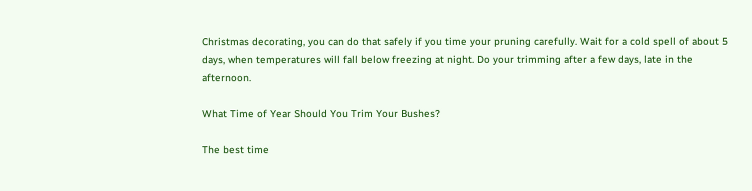Christmas decorating, you can do that safely if you time your pruning carefully. Wait for a cold spell of about 5 days, when temperatures will fall below freezing at night. Do your trimming after a few days, late in the afternoon.

What Time of Year Should You Trim Your Bushes?

The best time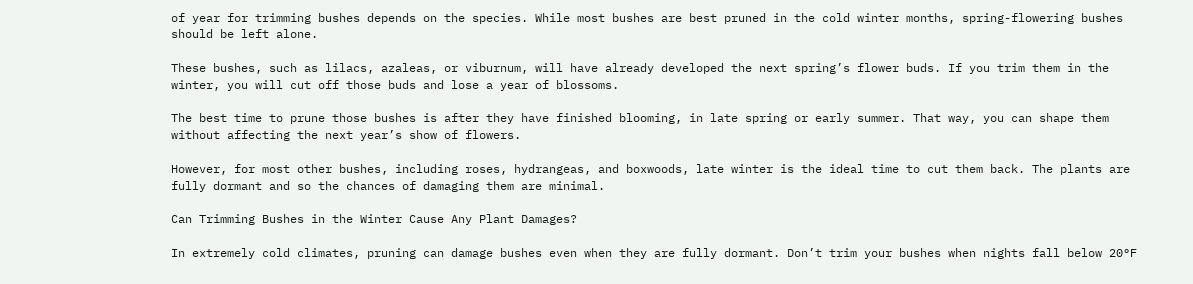of year for trimming bushes depends on the species. While most bushes are best pruned in the cold winter months, spring-flowering bushes should be left alone.

These bushes, such as lilacs, azaleas, or viburnum, will have already developed the next spring’s flower buds. If you trim them in the winter, you will cut off those buds and lose a year of blossoms.

The best time to prune those bushes is after they have finished blooming, in late spring or early summer. That way, you can shape them without affecting the next year’s show of flowers.

However, for most other bushes, including roses, hydrangeas, and boxwoods, late winter is the ideal time to cut them back. The plants are fully dormant and so the chances of damaging them are minimal.

Can Trimming Bushes in the Winter Cause Any Plant Damages?

In extremely cold climates, pruning can damage bushes even when they are fully dormant. Don’t trim your bushes when nights fall below 20°F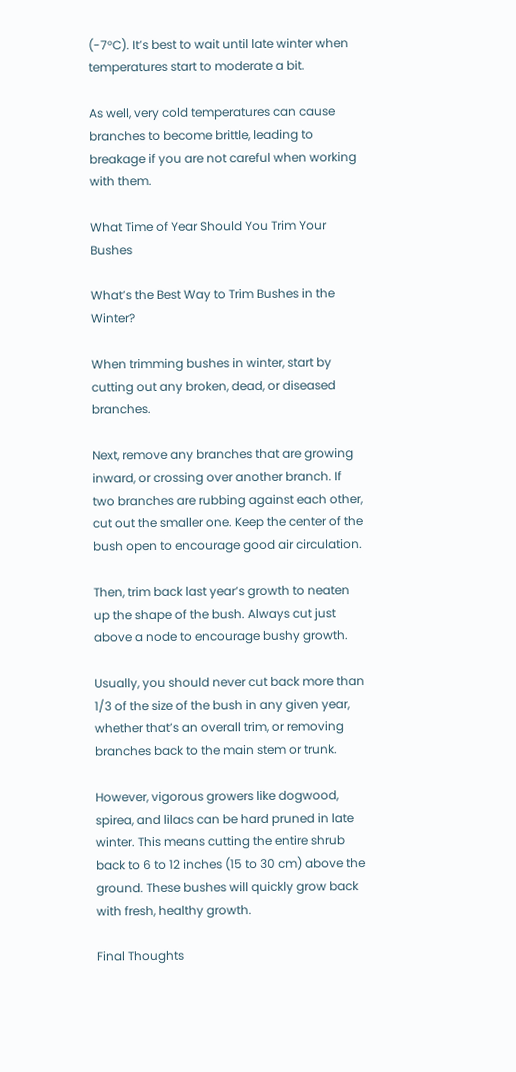(-7°C). It’s best to wait until late winter when temperatures start to moderate a bit.

As well, very cold temperatures can cause branches to become brittle, leading to breakage if you are not careful when working with them.

What Time of Year Should You Trim Your Bushes

What’s the Best Way to Trim Bushes in the Winter?

When trimming bushes in winter, start by cutting out any broken, dead, or diseased branches.

Next, remove any branches that are growing inward, or crossing over another branch. If two branches are rubbing against each other, cut out the smaller one. Keep the center of the bush open to encourage good air circulation.

Then, trim back last year’s growth to neaten up the shape of the bush. Always cut just above a node to encourage bushy growth.

Usually, you should never cut back more than 1/3 of the size of the bush in any given year, whether that’s an overall trim, or removing branches back to the main stem or trunk.

However, vigorous growers like dogwood, spirea, and lilacs can be hard pruned in late winter. This means cutting the entire shrub back to 6 to 12 inches (15 to 30 cm) above the ground. These bushes will quickly grow back with fresh, healthy growth.

Final Thoughts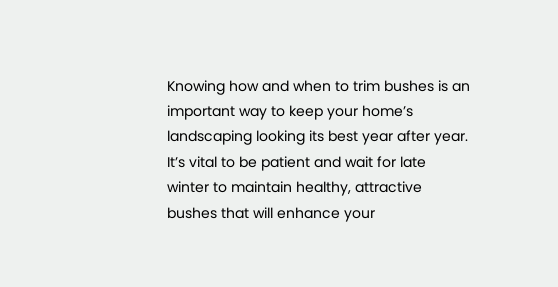Knowing how and when to trim bushes is an important way to keep your home’s landscaping looking its best year after year. It’s vital to be patient and wait for late winter to maintain healthy, attractive bushes that will enhance your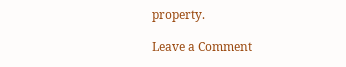property.

Leave a Comment